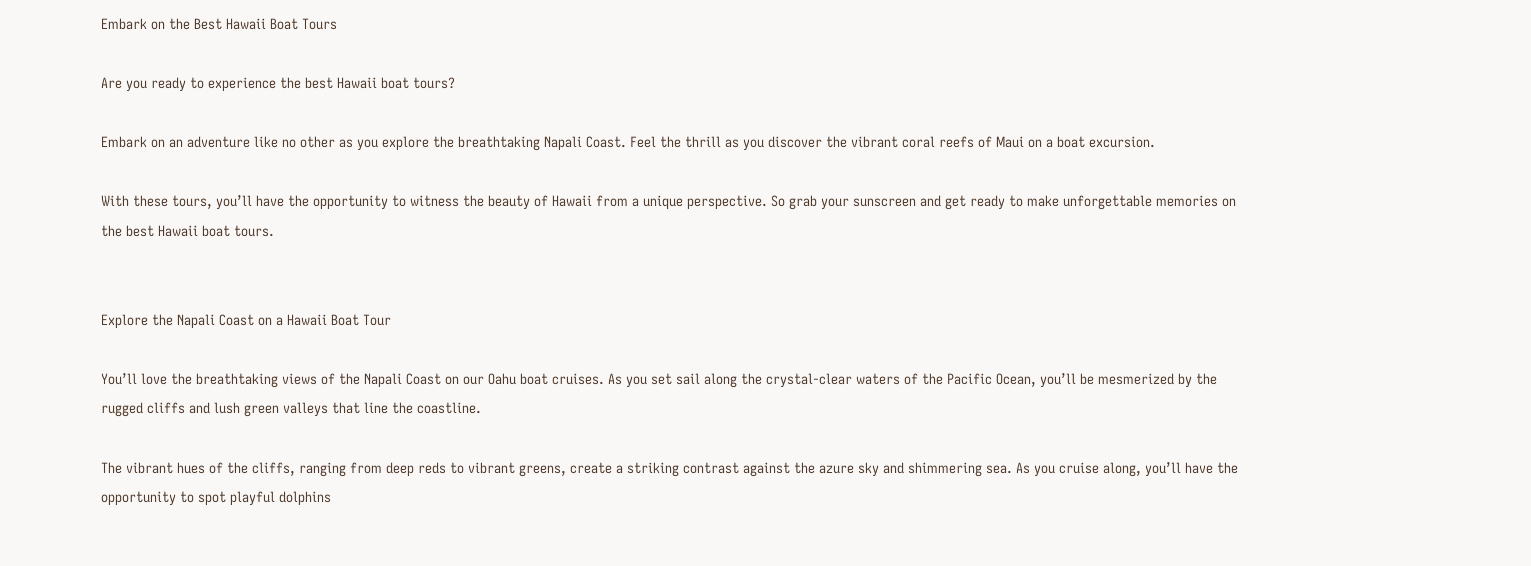Embark on the Best Hawaii Boat Tours

Are you ready to experience the best Hawaii boat tours?

Embark on an adventure like no other as you explore the breathtaking Napali Coast. Feel the thrill as you discover the vibrant coral reefs of Maui on a boat excursion.

With these tours, you’ll have the opportunity to witness the beauty of Hawaii from a unique perspective. So grab your sunscreen and get ready to make unforgettable memories on the best Hawaii boat tours.


Explore the Napali Coast on a Hawaii Boat Tour

You’ll love the breathtaking views of the Napali Coast on our Oahu boat cruises. As you set sail along the crystal-clear waters of the Pacific Ocean, you’ll be mesmerized by the rugged cliffs and lush green valleys that line the coastline.

The vibrant hues of the cliffs, ranging from deep reds to vibrant greens, create a striking contrast against the azure sky and shimmering sea. As you cruise along, you’ll have the opportunity to spot playful dolphins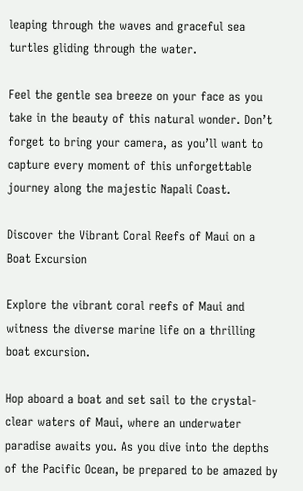leaping through the waves and graceful sea turtles gliding through the water.

Feel the gentle sea breeze on your face as you take in the beauty of this natural wonder. Don’t forget to bring your camera, as you’ll want to capture every moment of this unforgettable journey along the majestic Napali Coast.

Discover the Vibrant Coral Reefs of Maui on a Boat Excursion

Explore the vibrant coral reefs of Maui and witness the diverse marine life on a thrilling boat excursion.

Hop aboard a boat and set sail to the crystal-clear waters of Maui, where an underwater paradise awaits you. As you dive into the depths of the Pacific Ocean, be prepared to be amazed by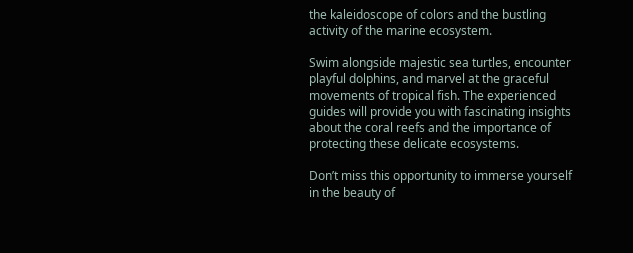the kaleidoscope of colors and the bustling activity of the marine ecosystem.

Swim alongside majestic sea turtles, encounter playful dolphins, and marvel at the graceful movements of tropical fish. The experienced guides will provide you with fascinating insights about the coral reefs and the importance of protecting these delicate ecosystems.

Don’t miss this opportunity to immerse yourself in the beauty of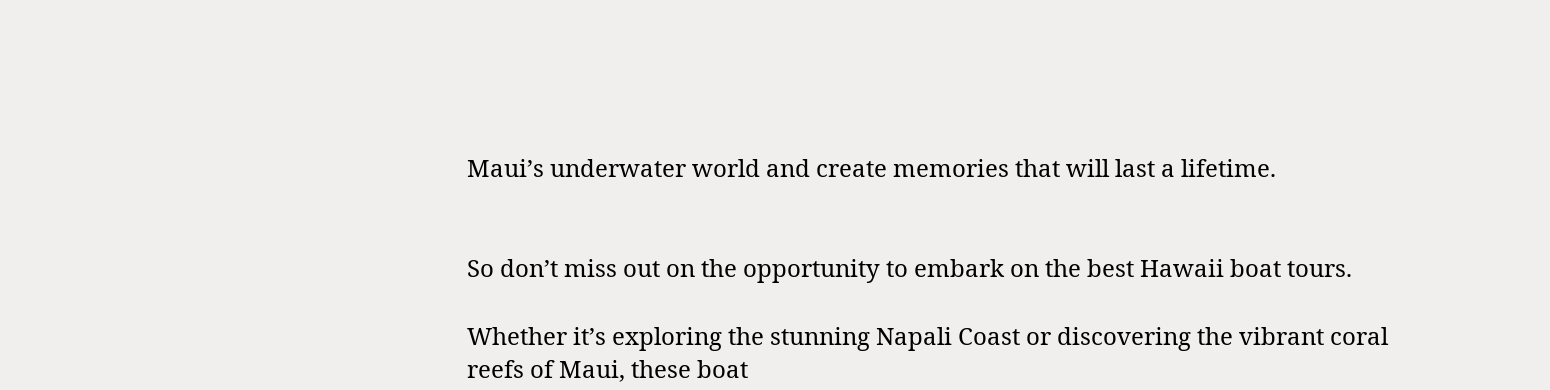Maui’s underwater world and create memories that will last a lifetime.


So don’t miss out on the opportunity to embark on the best Hawaii boat tours.

Whether it’s exploring the stunning Napali Coast or discovering the vibrant coral reefs of Maui, these boat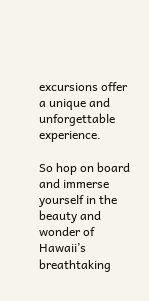excursions offer a unique and unforgettable experience.

So hop on board and immerse yourself in the beauty and wonder of Hawaii’s breathtaking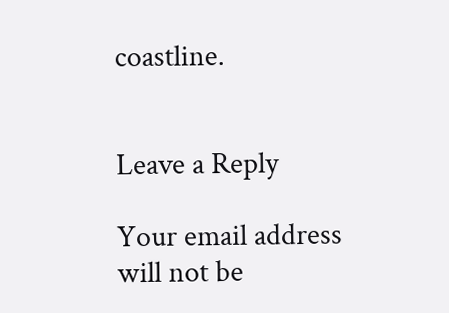coastline.


Leave a Reply

Your email address will not be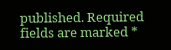published. Required fields are marked *